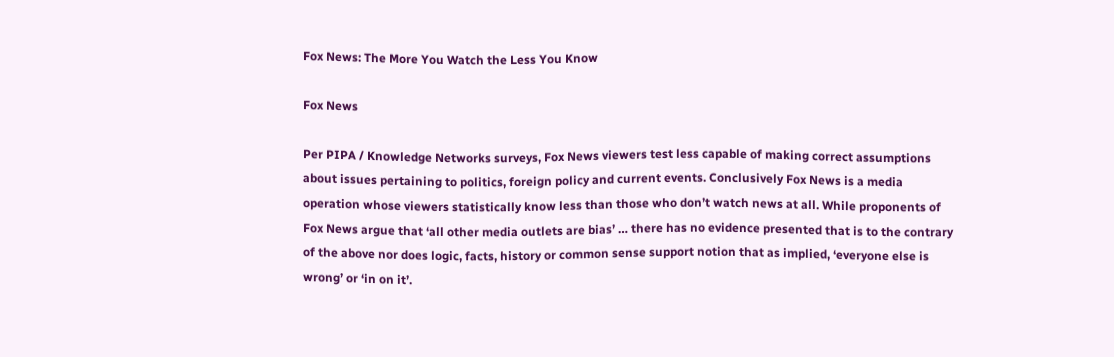Fox News: The More You Watch the Less You Know

Fox News

Per PIPA / Knowledge Networks surveys, Fox News viewers test less capable of making correct assumptions about issues pertaining to politics, foreign policy and current events. Conclusively Fox News is a media operation whose viewers statistically know less than those who don’t watch news at all. While proponents of Fox News argue that ‘all other media outlets are bias’ … there has no evidence presented that is to the contrary of the above nor does logic, facts, history or common sense support notion that as implied, ‘everyone else is wrong’ or ‘in on it’.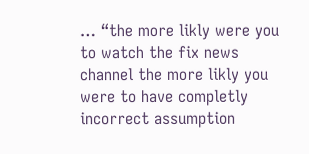… “the more likly were you to watch the fix news channel the more likly you were to have completly incorrect assumption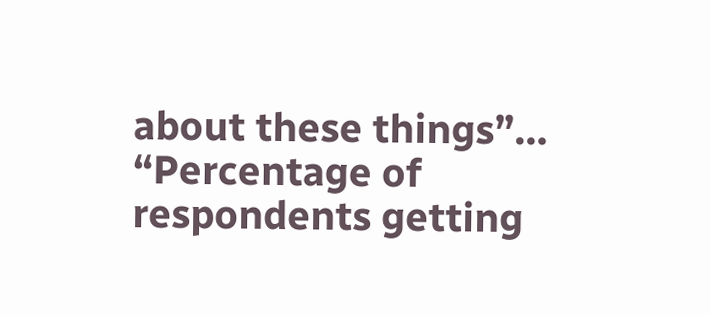about these things”… “Percentage of respondents getting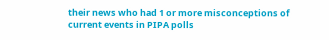their news who had 1 or more misconceptions of current events in PIPA polls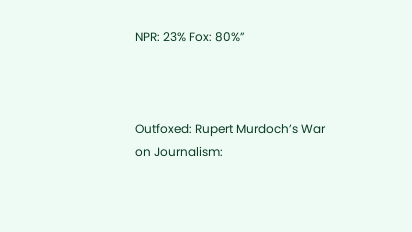NPR: 23% Fox: 80%”



Outfoxed: Rupert Murdoch’s War on Journalism: